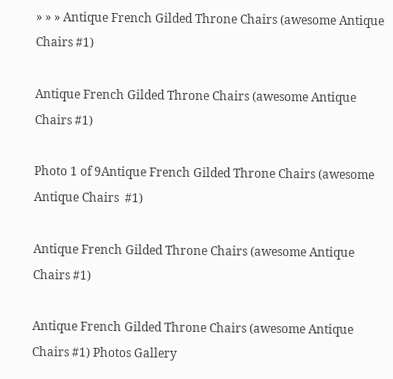» » » Antique French Gilded Throne Chairs (awesome Antique Chairs #1)

Antique French Gilded Throne Chairs (awesome Antique Chairs #1)

Photo 1 of 9Antique French Gilded Throne Chairs (awesome Antique Chairs  #1)

Antique French Gilded Throne Chairs (awesome Antique Chairs #1)

Antique French Gilded Throne Chairs (awesome Antique Chairs #1) Photos Gallery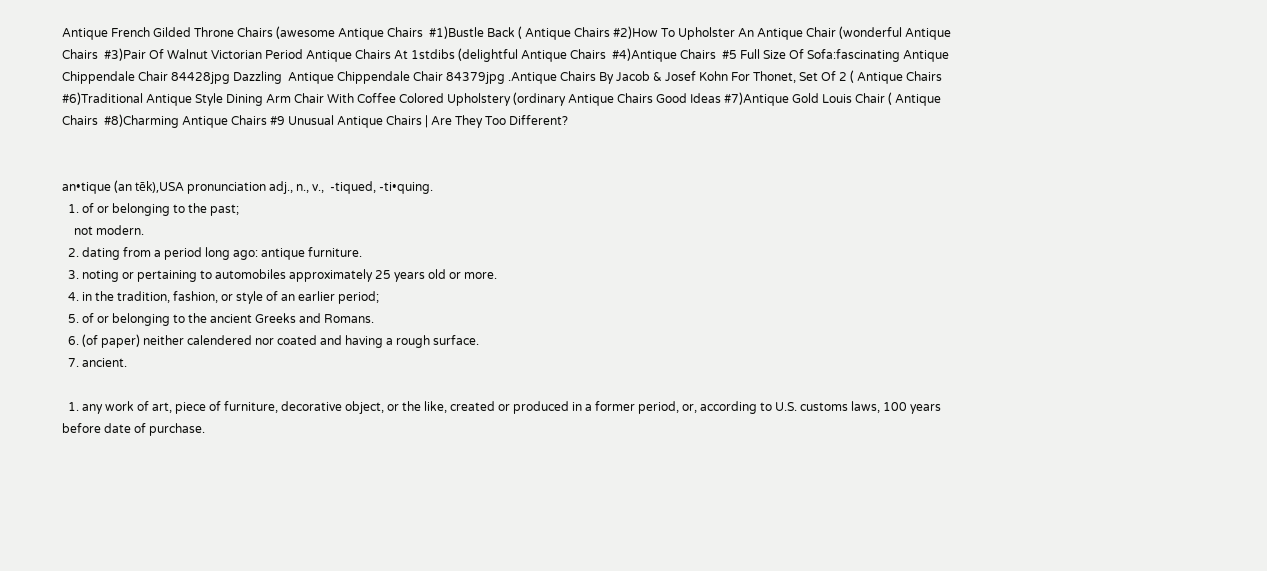Antique French Gilded Throne Chairs (awesome Antique Chairs  #1)Bustle Back ( Antique Chairs #2)How To Upholster An Antique Chair (wonderful Antique Chairs  #3)Pair Of Walnut Victorian Period Antique Chairs At 1stdibs (delightful Antique Chairs  #4)Antique Chairs  #5 Full Size Of Sofa:fascinating Antique Chippendale Chair 84428jpg Dazzling  Antique Chippendale Chair 84379jpg .Antique Chairs By Jacob & Josef Kohn For Thonet, Set Of 2 ( Antique Chairs  #6)Traditional Antique Style Dining Arm Chair With Coffee Colored Upholstery (ordinary Antique Chairs Good Ideas #7)Antique Gold Louis Chair ( Antique Chairs  #8)Charming Antique Chairs #9 Unusual Antique Chairs | Are They Too Different?


an•tique (an tēk),USA pronunciation adj., n., v.,  -tiqued, -ti•quing.
  1. of or belonging to the past;
    not modern.
  2. dating from a period long ago: antique furniture.
  3. noting or pertaining to automobiles approximately 25 years old or more.
  4. in the tradition, fashion, or style of an earlier period;
  5. of or belonging to the ancient Greeks and Romans.
  6. (of paper) neither calendered nor coated and having a rough surface.
  7. ancient.

  1. any work of art, piece of furniture, decorative object, or the like, created or produced in a former period, or, according to U.S. customs laws, 100 years before date of purchase.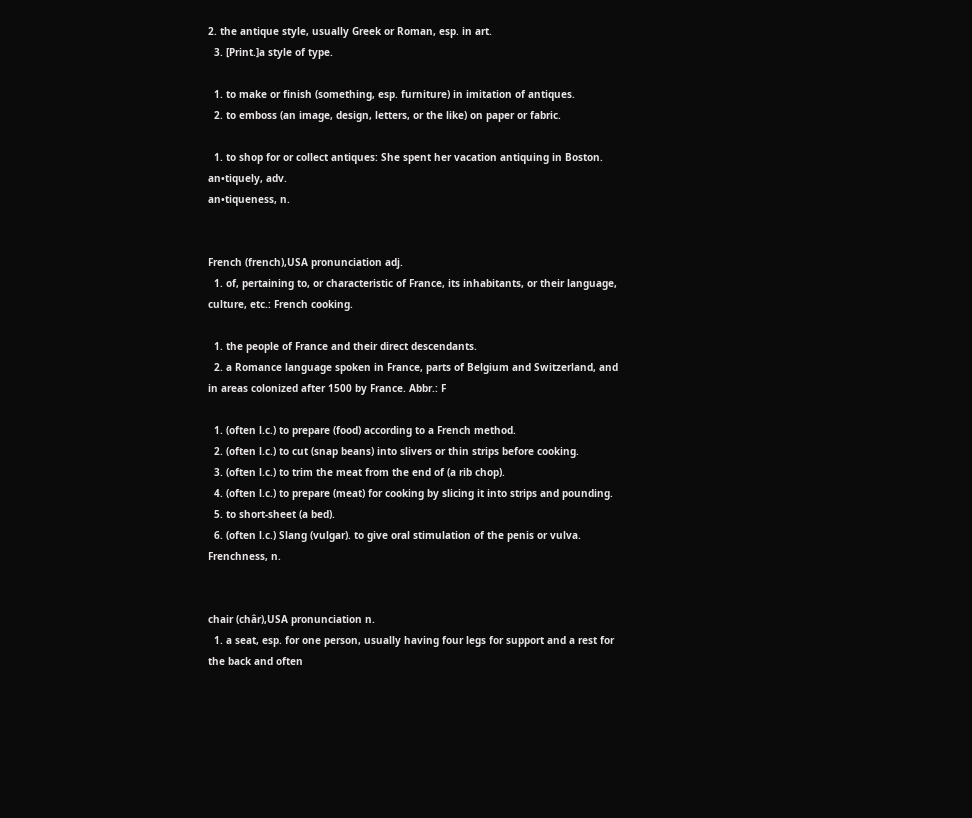2. the antique style, usually Greek or Roman, esp. in art.
  3. [Print.]a style of type.

  1. to make or finish (something, esp. furniture) in imitation of antiques.
  2. to emboss (an image, design, letters, or the like) on paper or fabric.

  1. to shop for or collect antiques: She spent her vacation antiquing in Boston.
an•tiquely, adv.
an•tiqueness, n.


French (french),USA pronunciation adj.
  1. of, pertaining to, or characteristic of France, its inhabitants, or their language, culture, etc.: French cooking.

  1. the people of France and their direct descendants.
  2. a Romance language spoken in France, parts of Belgium and Switzerland, and in areas colonized after 1500 by France. Abbr.: F

  1. (often l.c.) to prepare (food) according to a French method.
  2. (often l.c.) to cut (snap beans) into slivers or thin strips before cooking.
  3. (often l.c.) to trim the meat from the end of (a rib chop).
  4. (often l.c.) to prepare (meat) for cooking by slicing it into strips and pounding.
  5. to short-sheet (a bed).
  6. (often l.c.) Slang (vulgar). to give oral stimulation of the penis or vulva.
Frenchness, n.


chair (châr),USA pronunciation n.
  1. a seat, esp. for one person, usually having four legs for support and a rest for the back and often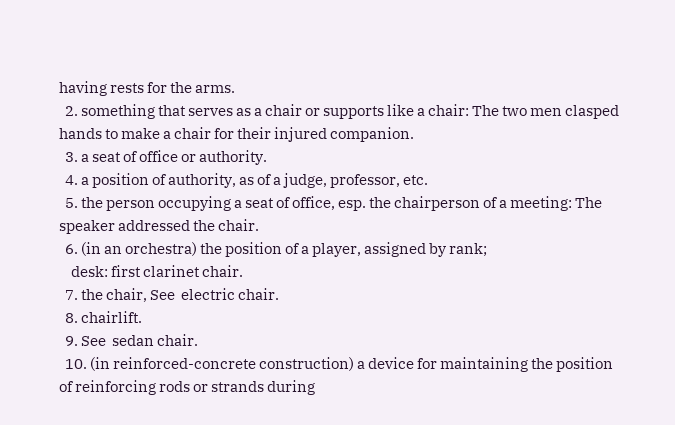having rests for the arms.
  2. something that serves as a chair or supports like a chair: The two men clasped hands to make a chair for their injured companion.
  3. a seat of office or authority.
  4. a position of authority, as of a judge, professor, etc.
  5. the person occupying a seat of office, esp. the chairperson of a meeting: The speaker addressed the chair.
  6. (in an orchestra) the position of a player, assigned by rank;
    desk: first clarinet chair.
  7. the chair, See  electric chair.
  8. chairlift.
  9. See  sedan chair.
  10. (in reinforced-concrete construction) a device for maintaining the position of reinforcing rods or strands during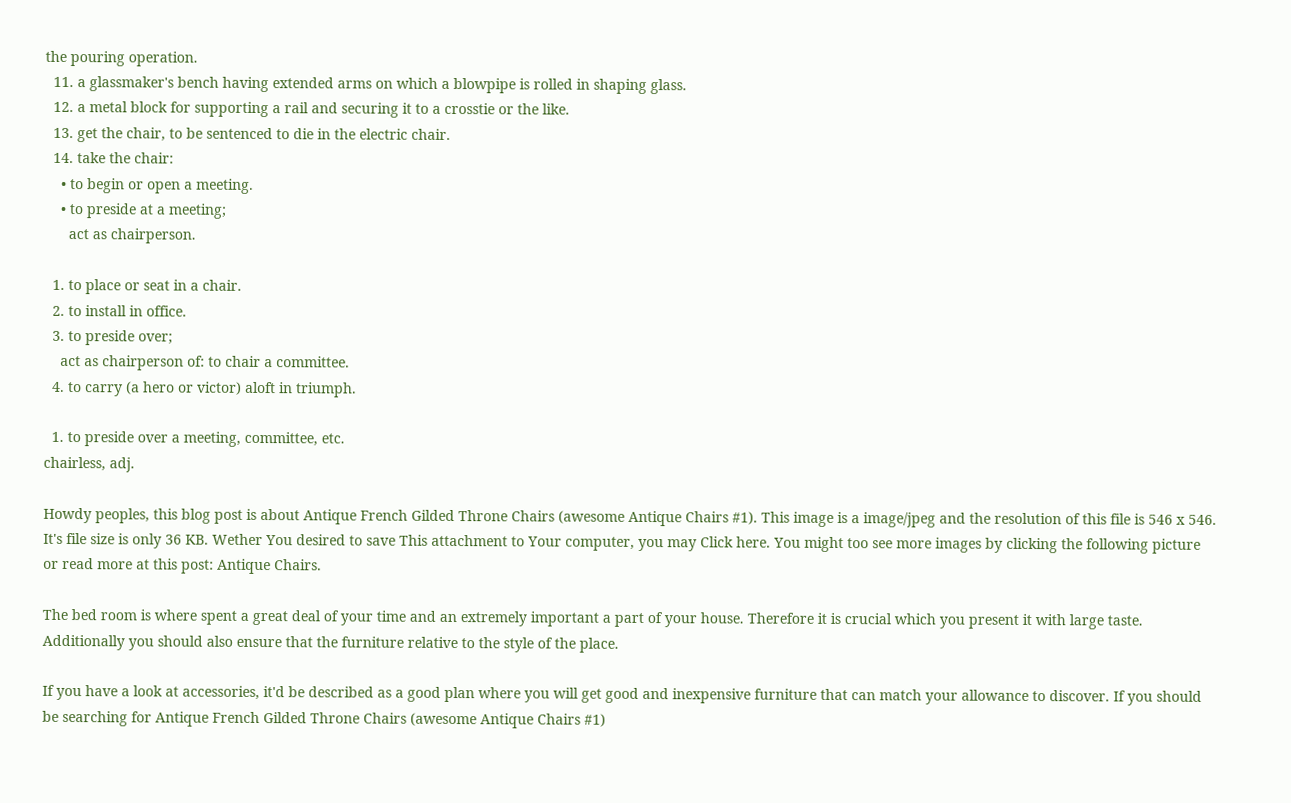the pouring operation.
  11. a glassmaker's bench having extended arms on which a blowpipe is rolled in shaping glass.
  12. a metal block for supporting a rail and securing it to a crosstie or the like.
  13. get the chair, to be sentenced to die in the electric chair.
  14. take the chair:
    • to begin or open a meeting.
    • to preside at a meeting;
      act as chairperson.

  1. to place or seat in a chair.
  2. to install in office.
  3. to preside over;
    act as chairperson of: to chair a committee.
  4. to carry (a hero or victor) aloft in triumph.

  1. to preside over a meeting, committee, etc.
chairless, adj.

Howdy peoples, this blog post is about Antique French Gilded Throne Chairs (awesome Antique Chairs #1). This image is a image/jpeg and the resolution of this file is 546 x 546. It's file size is only 36 KB. Wether You desired to save This attachment to Your computer, you may Click here. You might too see more images by clicking the following picture or read more at this post: Antique Chairs.

The bed room is where spent a great deal of your time and an extremely important a part of your house. Therefore it is crucial which you present it with large taste. Additionally you should also ensure that the furniture relative to the style of the place.

If you have a look at accessories, it'd be described as a good plan where you will get good and inexpensive furniture that can match your allowance to discover. If you should be searching for Antique French Gilded Throne Chairs (awesome Antique Chairs #1)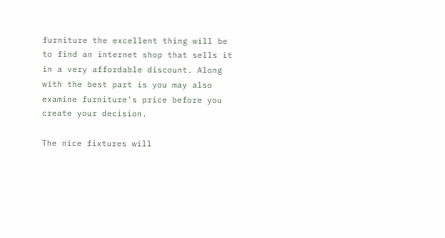furniture the excellent thing will be to find an internet shop that sells it in a very affordable discount. Along with the best part is you may also examine furniture's price before you create your decision.

The nice fixtures will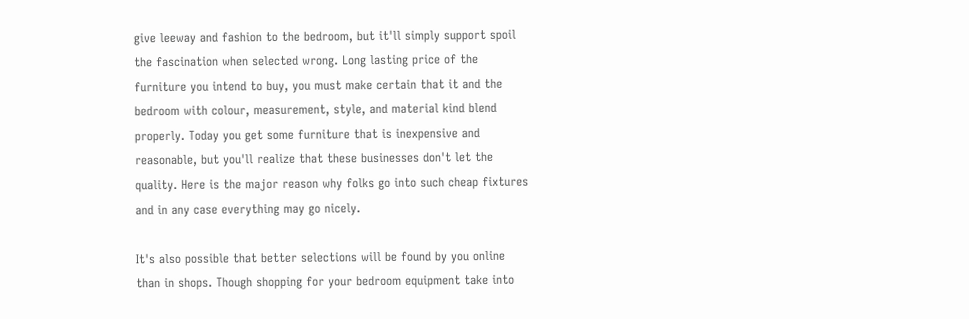give leeway and fashion to the bedroom, but it'll simply support spoil the fascination when selected wrong. Long lasting price of the furniture you intend to buy, you must make certain that it and the bedroom with colour, measurement, style, and material kind blend properly. Today you get some furniture that is inexpensive and reasonable, but you'll realize that these businesses don't let the quality. Here is the major reason why folks go into such cheap fixtures and in any case everything may go nicely.

It's also possible that better selections will be found by you online than in shops. Though shopping for your bedroom equipment take into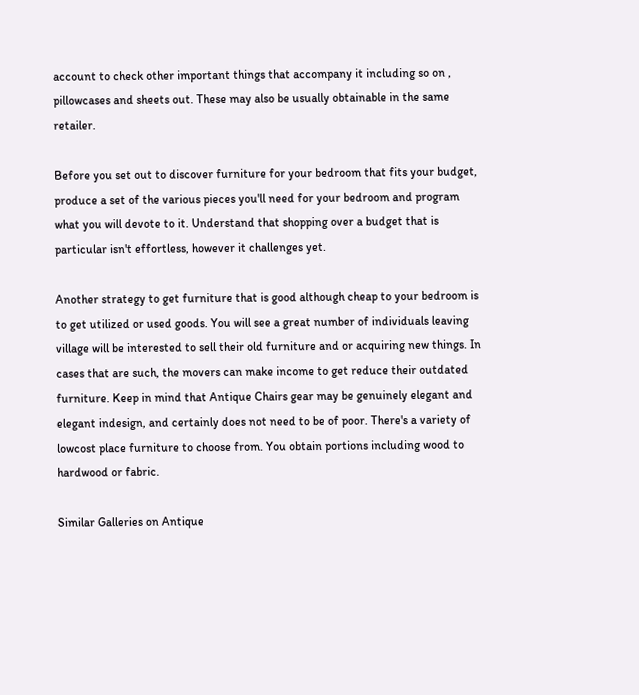account to check other important things that accompany it including so on , pillowcases and sheets out. These may also be usually obtainable in the same retailer.

Before you set out to discover furniture for your bedroom that fits your budget, produce a set of the various pieces you'll need for your bedroom and program what you will devote to it. Understand that shopping over a budget that is particular isn't effortless, however it challenges yet.

Another strategy to get furniture that is good although cheap to your bedroom is to get utilized or used goods. You will see a great number of individuals leaving village will be interested to sell their old furniture and or acquiring new things. In cases that are such, the movers can make income to get reduce their outdated furniture. Keep in mind that Antique Chairs gear may be genuinely elegant and elegant indesign, and certainly does not need to be of poor. There's a variety of lowcost place furniture to choose from. You obtain portions including wood to hardwood or fabric.

Similar Galleries on Antique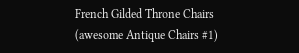French Gilded Throne Chairs (awesome Antique Chairs #1)